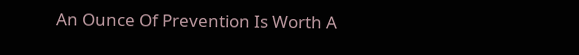An Ounce Of Prevention Is Worth A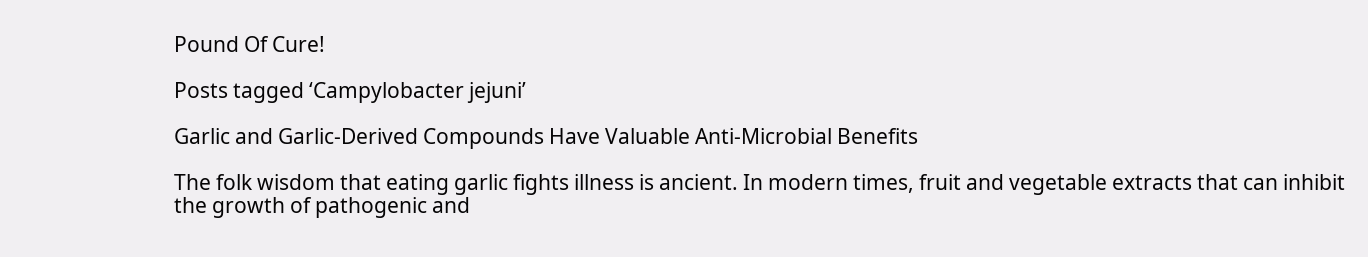Pound Of Cure!

Posts tagged ‘Campylobacter jejuni’

Garlic and Garlic-Derived Compounds Have Valuable Anti-Microbial Benefits

The folk wisdom that eating garlic fights illness is ancient. In modern times, fruit and vegetable extracts that can inhibit the growth of pathogenic and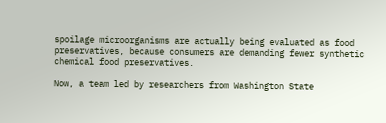spoilage microorganisms are actually being evaluated as food preservatives, because consumers are demanding fewer synthetic chemical food preservatives.

Now, a team led by researchers from Washington State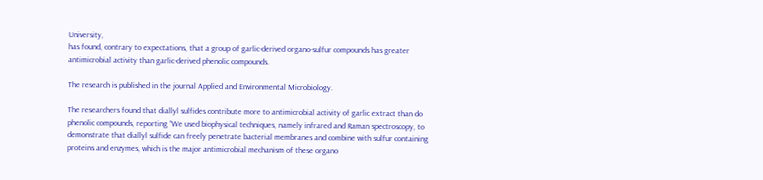University,
has found, contrary to expectations, that a group of garlic-derived organo-sulfur compounds has greater antimicrobial activity than garlic-derived phenolic compounds.

The research is published in the journal Applied and Environmental Microbiology.

The researchers found that diallyl sulfides contribute more to antimicrobial activity of garlic extract than do phenolic compounds, reporting “We used biophysical techniques, namely infrared and Raman spectroscopy, to demonstrate that diallyl sulfide can freely penetrate bacterial membranes and combine with sulfur containing proteins and enzymes, which is the major antimicrobial mechanism of these organo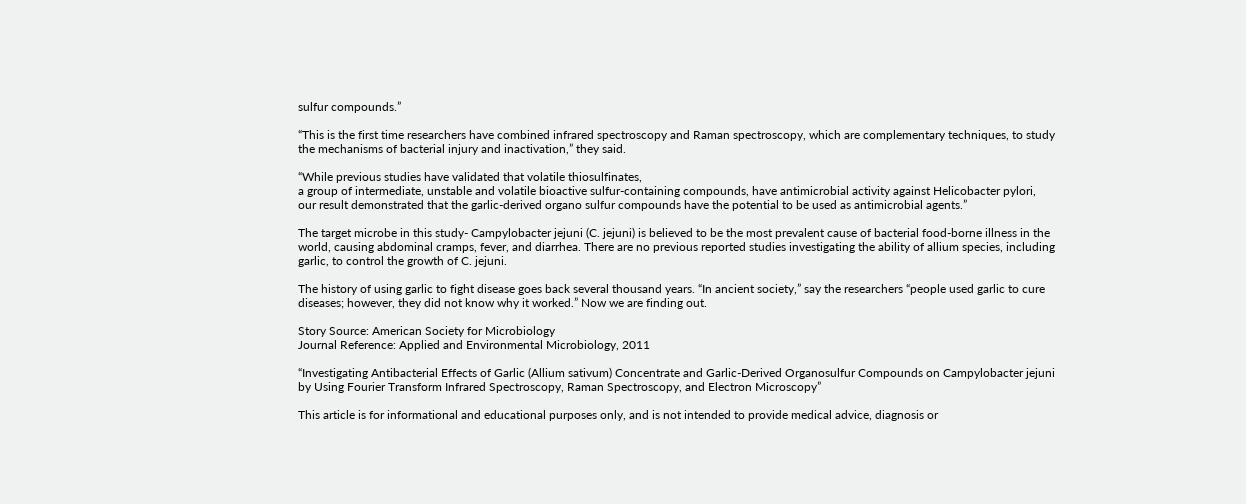sulfur compounds.”

“This is the first time researchers have combined infrared spectroscopy and Raman spectroscopy, which are complementary techniques, to study the mechanisms of bacterial injury and inactivation,” they said.

“While previous studies have validated that volatile thiosulfinates,
a group of intermediate, unstable and volatile bioactive sulfur-containing compounds, have antimicrobial activity against Helicobacter pylori,
our result demonstrated that the garlic-derived organo sulfur compounds have the potential to be used as antimicrobial agents.”

The target microbe in this study- Campylobacter jejuni (C. jejuni) is believed to be the most prevalent cause of bacterial food-borne illness in the world, causing abdominal cramps, fever, and diarrhea. There are no previous reported studies investigating the ability of allium species, including garlic, to control the growth of C. jejuni.

The history of using garlic to fight disease goes back several thousand years. “In ancient society,” say the researchers “people used garlic to cure diseases; however, they did not know why it worked.” Now we are finding out.

Story Source: American Society for Microbiology
Journal Reference: Applied and Environmental Microbiology, 2011

“Investigating Antibacterial Effects of Garlic (Allium sativum) Concentrate and Garlic-Derived Organosulfur Compounds on Campylobacter jejuni by Using Fourier Transform Infrared Spectroscopy, Raman Spectroscopy, and Electron Microscopy”

This article is for informational and educational purposes only, and is not intended to provide medical advice, diagnosis or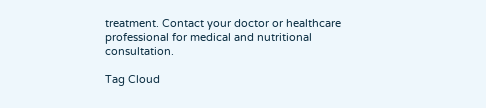treatment. Contact your doctor or healthcare professional for medical and nutritional consultation.

Tag Cloud